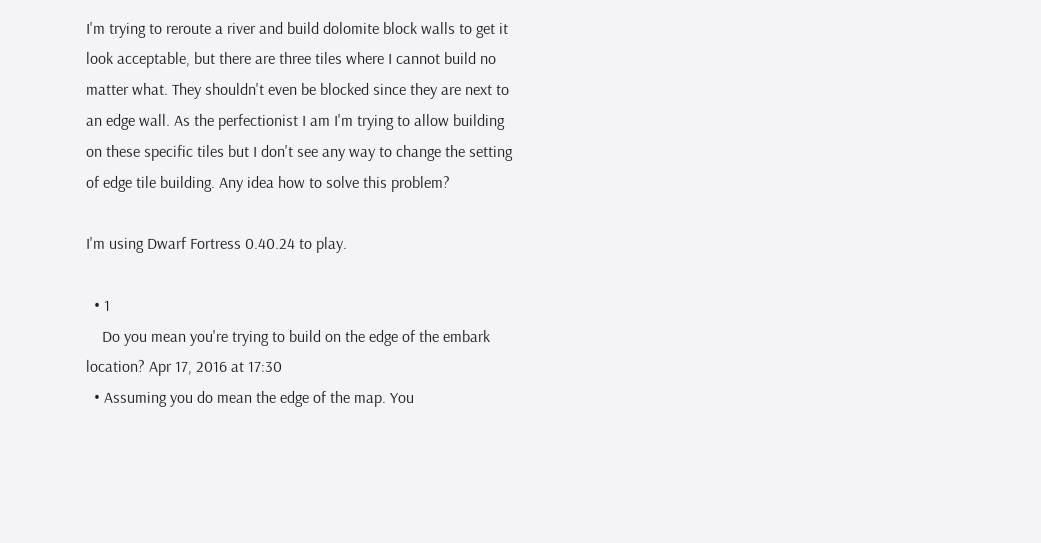I'm trying to reroute a river and build dolomite block walls to get it look acceptable, but there are three tiles where I cannot build no matter what. They shouldn't even be blocked since they are next to an edge wall. As the perfectionist I am I'm trying to allow building on these specific tiles but I don't see any way to change the setting of edge tile building. Any idea how to solve this problem?

I'm using Dwarf Fortress 0.40.24 to play.

  • 1
    Do you mean you're trying to build on the edge of the embark location? Apr 17, 2016 at 17:30
  • Assuming you do mean the edge of the map. You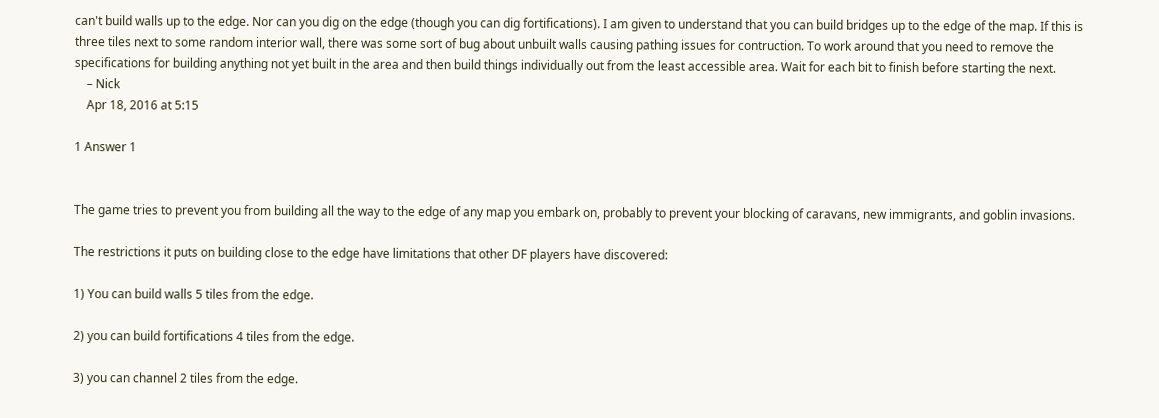can't build walls up to the edge. Nor can you dig on the edge (though you can dig fortifications). I am given to understand that you can build bridges up to the edge of the map. If this is three tiles next to some random interior wall, there was some sort of bug about unbuilt walls causing pathing issues for contruction. To work around that you need to remove the specifications for building anything not yet built in the area and then build things individually out from the least accessible area. Wait for each bit to finish before starting the next.
    – Nick
    Apr 18, 2016 at 5:15

1 Answer 1


The game tries to prevent you from building all the way to the edge of any map you embark on, probably to prevent your blocking of caravans, new immigrants, and goblin invasions.

The restrictions it puts on building close to the edge have limitations that other DF players have discovered:

1) You can build walls 5 tiles from the edge.

2) you can build fortifications 4 tiles from the edge.

3) you can channel 2 tiles from the edge.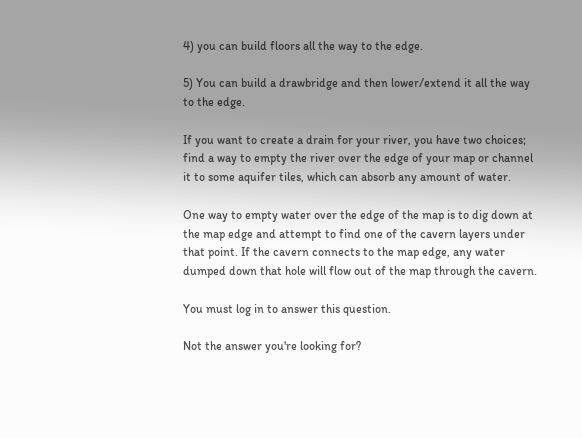4) you can build floors all the way to the edge.

5) You can build a drawbridge and then lower/extend it all the way to the edge.

If you want to create a drain for your river, you have two choices; find a way to empty the river over the edge of your map or channel it to some aquifer tiles, which can absorb any amount of water.

One way to empty water over the edge of the map is to dig down at the map edge and attempt to find one of the cavern layers under that point. If the cavern connects to the map edge, any water dumped down that hole will flow out of the map through the cavern.

You must log in to answer this question.

Not the answer you're looking for?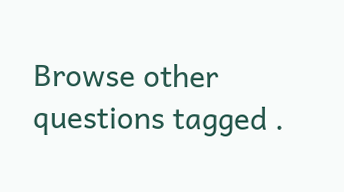Browse other questions tagged .